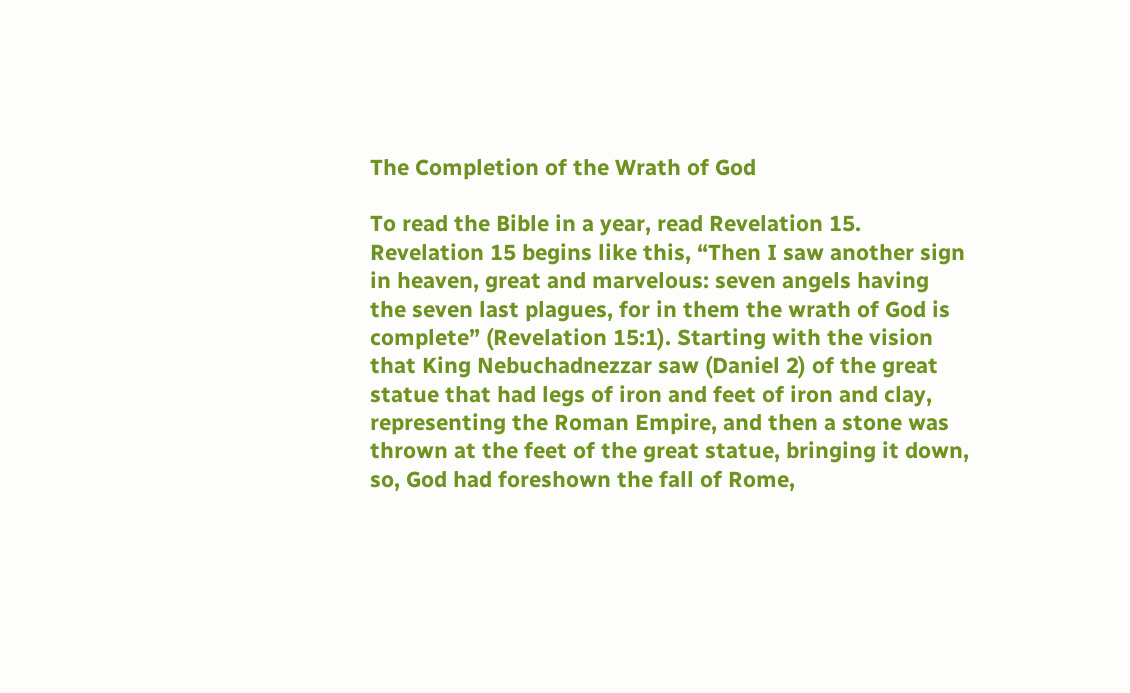The Completion of the Wrath of God

To read the Bible in a year, read Revelation 15.
Revelation 15 begins like this, “Then I saw another sign in heaven, great and marvelous: seven angels having the seven last plagues, for in them the wrath of God is complete” (Revelation 15:1). Starting with the vision that King Nebuchadnezzar saw (Daniel 2) of the great statue that had legs of iron and feet of iron and clay, representing the Roman Empire, and then a stone was thrown at the feet of the great statue, bringing it down, so, God had foreshown the fall of Rome,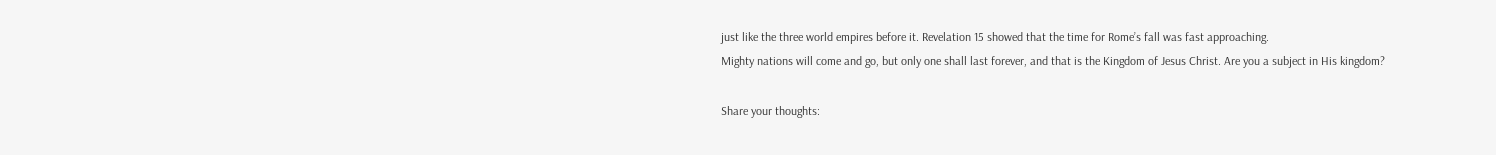just like the three world empires before it. Revelation 15 showed that the time for Rome’s fall was fast approaching.
Mighty nations will come and go, but only one shall last forever, and that is the Kingdom of Jesus Christ. Are you a subject in His kingdom?

Share your thoughts: